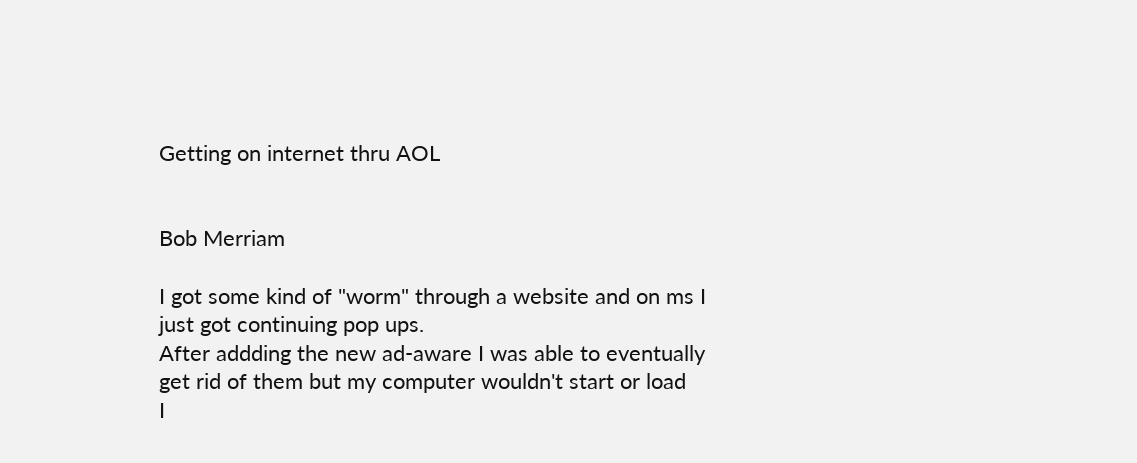Getting on internet thru AOL


Bob Merriam

I got some kind of "worm" through a website and on ms I
just got continuing pop ups.
After addding the new ad-aware I was able to eventually
get rid of them but my computer wouldn't start or load
I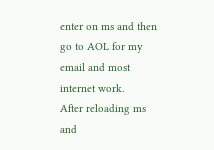enter on ms and then go to AOL for my email and most
internet work.
After reloading ms and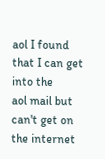aol I found that I can get into the
aol mail but can't get on the internet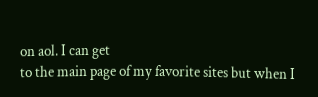on aol. I can get
to the main page of my favorite sites but when I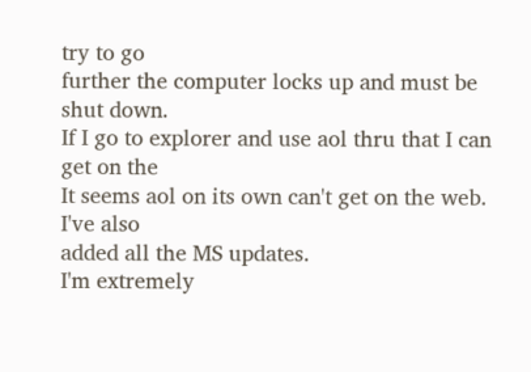try to go
further the computer locks up and must be shut down.
If I go to explorer and use aol thru that I can get on the
It seems aol on its own can't get on the web. I've also
added all the MS updates.
I'm extremely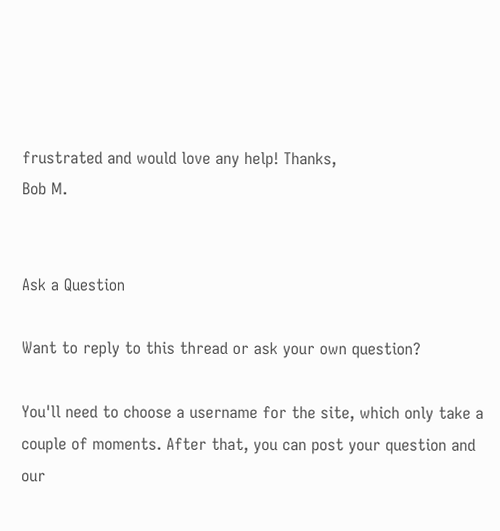frustrated and would love any help! Thanks,
Bob M.


Ask a Question

Want to reply to this thread or ask your own question?

You'll need to choose a username for the site, which only take a couple of moments. After that, you can post your question and our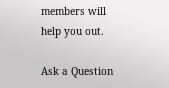members will help you out.

Ask a Question